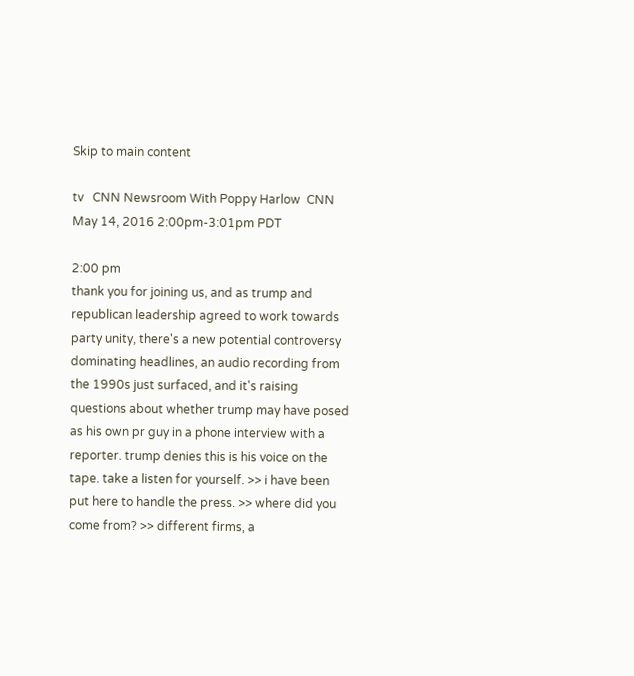Skip to main content

tv   CNN Newsroom With Poppy Harlow  CNN  May 14, 2016 2:00pm-3:01pm PDT

2:00 pm
thank you for joining us, and as trump and republican leadership agreed to work towards party unity, there's a new potential controversy dominating headlines, an audio recording from the 1990s just surfaced, and it's raising questions about whether trump may have posed as his own pr guy in a phone interview with a reporter. trump denies this is his voice on the tape. take a listen for yourself. >> i have been put here to handle the press. >> where did you come from? >> different firms, a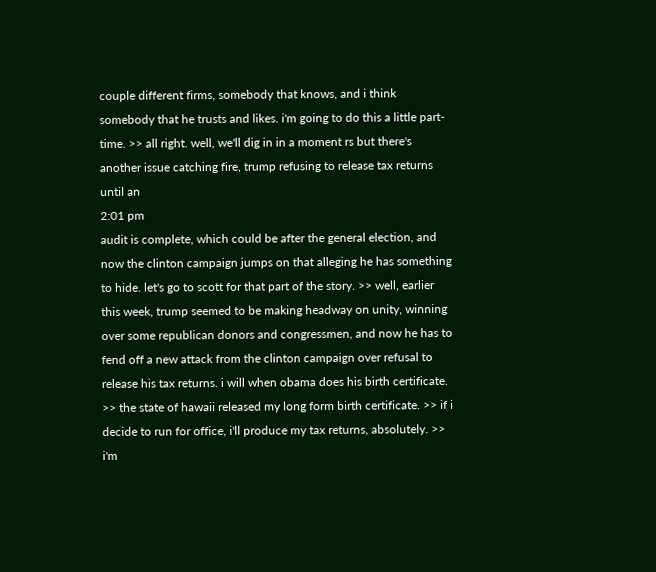couple different firms, somebody that knows, and i think somebody that he trusts and likes. i'm going to do this a little part-time. >> all right. well, we'll dig in in a moment rs but there's another issue catching fire, trump refusing to release tax returns until an
2:01 pm
audit is complete, which could be after the general election, and now the clinton campaign jumps on that alleging he has something to hide. let's go to scott for that part of the story. >> well, earlier this week, trump seemed to be making headway on unity, winning over some republican donors and congressmen, and now he has to fend off a new attack from the clinton campaign over refusal to release his tax returns. i will when obama does his birth certificate. >> the state of hawaii released my long form birth certificate. >> if i decide to run for office, i'll produce my tax returns, absolutely. >> i'm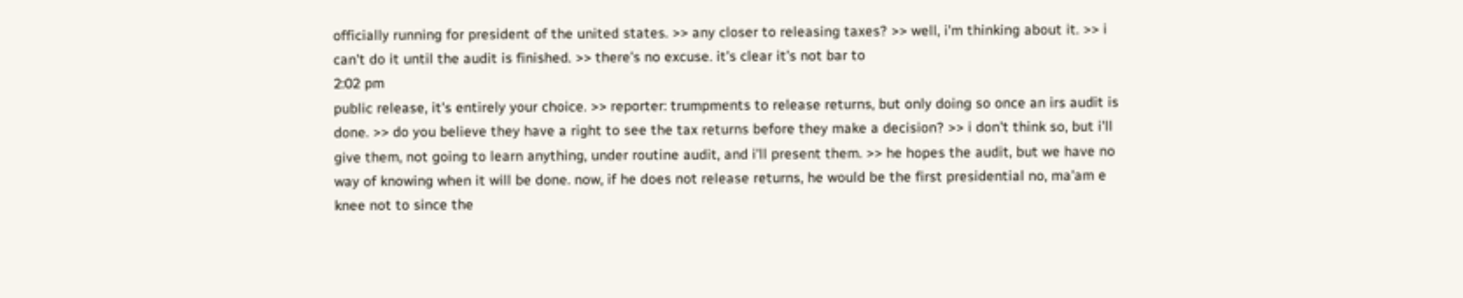officially running for president of the united states. >> any closer to releasing taxes? >> well, i'm thinking about it. >> i can't do it until the audit is finished. >> there's no excuse. it's clear it's not bar to
2:02 pm
public release, it's entirely your choice. >> reporter: trumpments to release returns, but only doing so once an irs audit is done. >> do you believe they have a right to see the tax returns before they make a decision? >> i don't think so, but i'll give them, not going to learn anything, under routine audit, and i'll present them. >> he hopes the audit, but we have no way of knowing when it will be done. now, if he does not release returns, he would be the first presidential no, ma'am e knee not to since the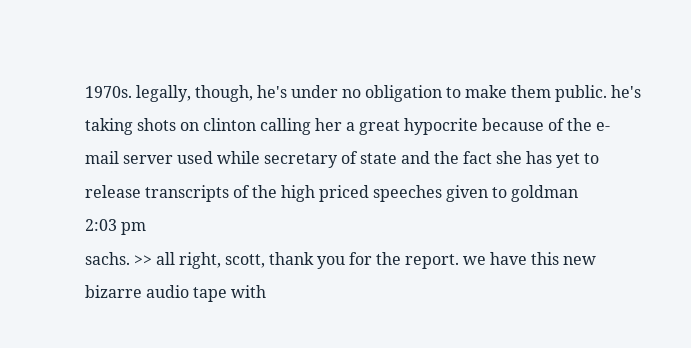1970s. legally, though, he's under no obligation to make them public. he's taking shots on clinton calling her a great hypocrite because of the e-mail server used while secretary of state and the fact she has yet to release transcripts of the high priced speeches given to goldman
2:03 pm
sachs. >> all right, scott, thank you for the report. we have this new bizarre audio tape with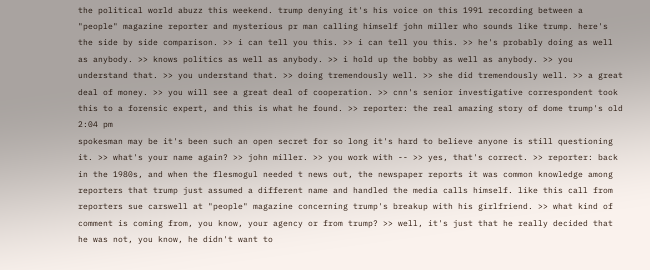the political world abuzz this weekend. trump denying it's his voice on this 1991 recording between a "people" magazine reporter and mysterious pr man calling himself john miller who sounds like trump. here's the side by side comparison. >> i can tell you this. >> i can tell you this. >> he's probably doing as well as anybody. >> knows politics as well as anybody. >> i hold up the bobby as well as anybody. >> you understand that. >> you understand that. >> doing tremendously well. >> she did tremendously well. >> a great deal of money. >> you will see a great deal of cooperation. >> cnn's senior investigative correspondent took this to a forensic expert, and this is what he found. >> reporter: the real amazing story of dome trump's old
2:04 pm
spokesman may be it's been such an open secret for so long it's hard to believe anyone is still questioning it. >> what's your name again? >> john miller. >> you work with -- >> yes, that's correct. >> reporter: back in the 1980s, and when the flesmogul needed t news out, the newspaper reports it was common knowledge among reporters that trump just assumed a different name and handled the media calls himself. like this call from reporters sue carswell at "people" magazine concerning trump's breakup with his girlfriend. >> what kind of comment is coming from, you know, your agency or from trump? >> well, it's just that he really decided that he was not, you know, he didn't want to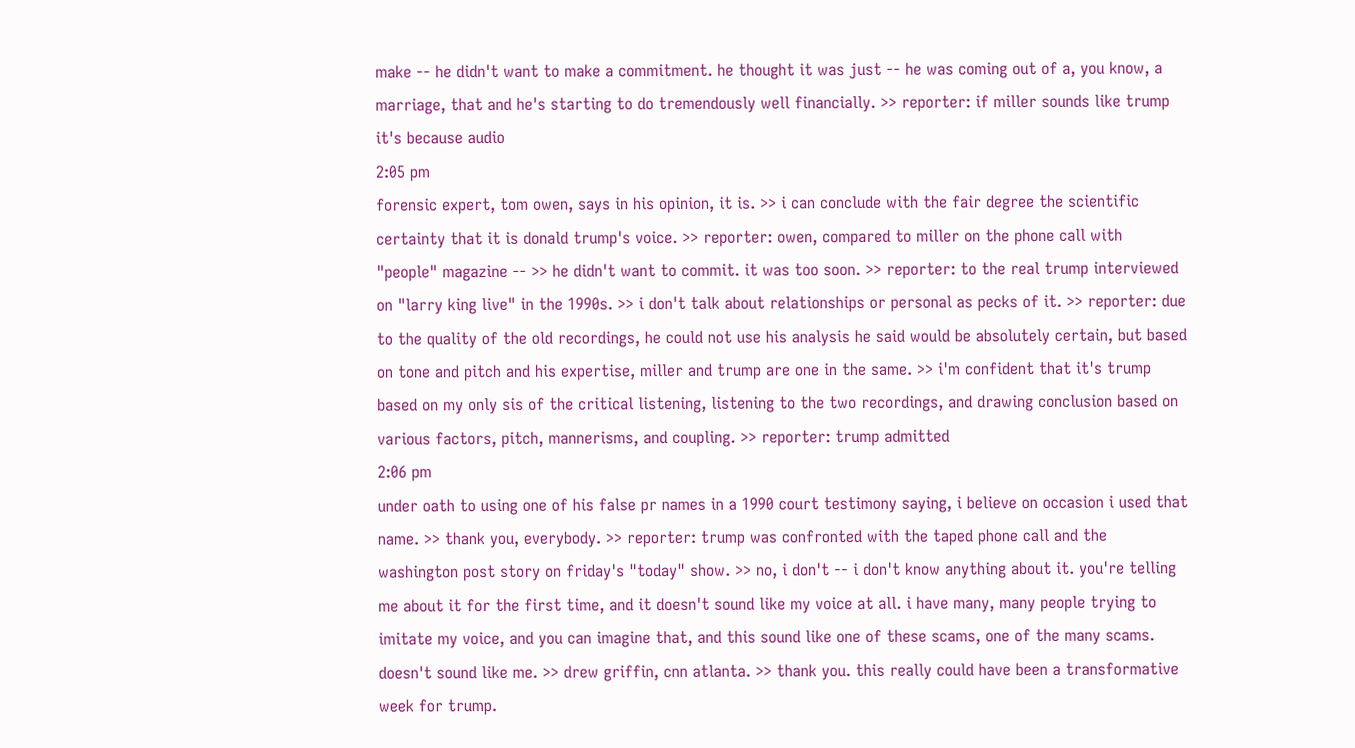make -- he didn't want to make a commitment. he thought it was just -- he was coming out of a, you know, a marriage, that and he's starting to do tremendously well financially. >> reporter: if miller sounds like trump it's because audio
2:05 pm
forensic expert, tom owen, says in his opinion, it is. >> i can conclude with the fair degree the scientific certainty that it is donald trump's voice. >> reporter: owen, compared to miller on the phone call with "people" magazine -- >> he didn't want to commit. it was too soon. >> reporter: to the real trump interviewed on "larry king live" in the 1990s. >> i don't talk about relationships or personal as pecks of it. >> reporter: due to the quality of the old recordings, he could not use his analysis he said would be absolutely certain, but based on tone and pitch and his expertise, miller and trump are one in the same. >> i'm confident that it's trump based on my only sis of the critical listening, listening to the two recordings, and drawing conclusion based on various factors, pitch, mannerisms, and coupling. >> reporter: trump admitted
2:06 pm
under oath to using one of his false pr names in a 1990 court testimony saying, i believe on occasion i used that name. >> thank you, everybody. >> reporter: trump was confronted with the taped phone call and the washington post story on friday's "today" show. >> no, i don't -- i don't know anything about it. you're telling me about it for the first time, and it doesn't sound like my voice at all. i have many, many people trying to imitate my voice, and you can imagine that, and this sound like one of these scams, one of the many scams. doesn't sound like me. >> drew griffin, cnn atlanta. >> thank you. this really could have been a transformative week for trump.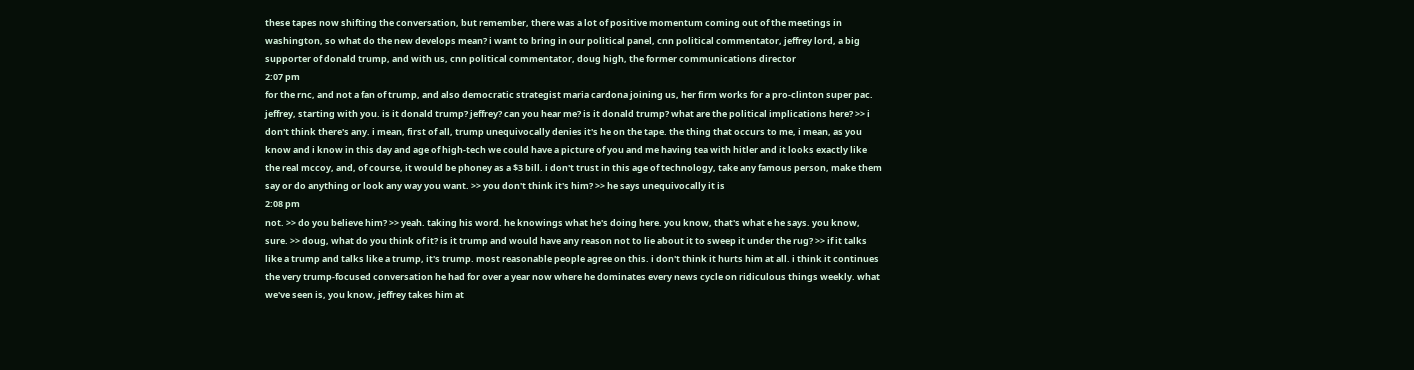these tapes now shifting the conversation, but remember, there was a lot of positive momentum coming out of the meetings in washington, so what do the new develops mean? i want to bring in our political panel, cnn political commentator, jeffrey lord, a big supporter of donald trump, and with us, cnn political commentator, doug high, the former communications director
2:07 pm
for the rnc, and not a fan of trump, and also democratic strategist maria cardona joining us, her firm works for a pro-clinton super pac. jeffrey, starting with you. is it donald trump? jeffrey? can you hear me? is it donald trump? what are the political implications here? >> i don't think there's any. i mean, first of all, trump unequivocally denies it's he on the tape. the thing that occurs to me, i mean, as you know and i know in this day and age of high-tech we could have a picture of you and me having tea with hitler and it looks exactly like the real mccoy, and, of course, it would be phoney as a $3 bill. i don't trust in this age of technology, take any famous person, make them say or do anything or look any way you want. >> you don't think it's him? >> he says unequivocally it is
2:08 pm
not. >> do you believe him? >> yeah. taking his word. he knowings what he's doing here. you know, that's what e he says. you know, sure. >> doug, what do you think of it? is it trump and would have any reason not to lie about it to sweep it under the rug? >> if it talks like a trump and talks like a trump, it's trump. most reasonable people agree on this. i don't think it hurts him at all. i think it continues the very trump-focused conversation he had for over a year now where he dominates every news cycle on ridiculous things weekly. what we've seen is, you know, jeffrey takes him at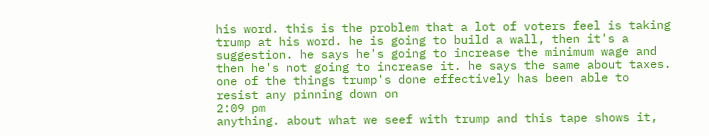his word. this is the problem that a lot of voters feel is taking trump at his word. he is going to build a wall, then it's a suggestion. he says he's going to increase the minimum wage and then he's not going to increase it. he says the same about taxes. one of the things trump's done effectively has been able to resist any pinning down on
2:09 pm
anything. about what we seef with trump and this tape shows it,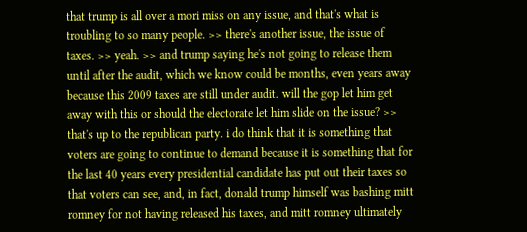that trump is all over a mori miss on any issue, and that's what is troubling to so many people. >> there's another issue, the issue of taxes. >> yeah. >> and trump saying he's not going to release them until after the audit, which we know could be months, even years away because this 2009 taxes are still under audit. will the gop let him get away with this or should the electorate let him slide on the issue? >> that's up to the republican party. i do think that it is something that voters are going to continue to demand because it is something that for the last 40 years every presidential candidate has put out their taxes so that voters can see, and, in fact, donald trump himself was bashing mitt romney for not having released his taxes, and mitt romney ultimately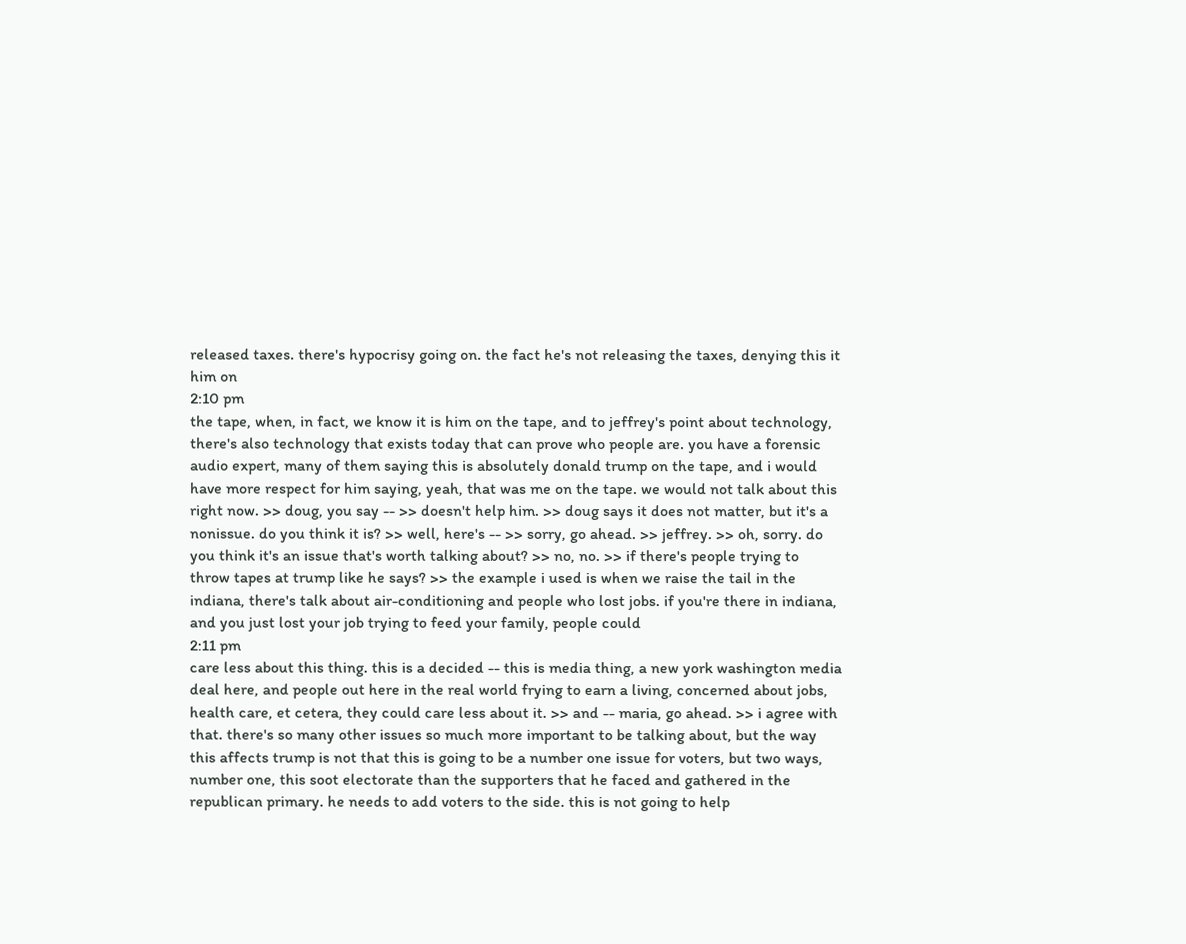released taxes. there's hypocrisy going on. the fact he's not releasing the taxes, denying this it him on
2:10 pm
the tape, when, in fact, we know it is him on the tape, and to jeffrey's point about technology, there's also technology that exists today that can prove who people are. you have a forensic audio expert, many of them saying this is absolutely donald trump on the tape, and i would have more respect for him saying, yeah, that was me on the tape. we would not talk about this right now. >> doug, you say -- >> doesn't help him. >> doug says it does not matter, but it's a nonissue. do you think it is? >> well, here's -- >> sorry, go ahead. >> jeffrey. >> oh, sorry. do you think it's an issue that's worth talking about? >> no, no. >> if there's people trying to throw tapes at trump like he says? >> the example i used is when we raise the tail in the indiana, there's talk about air-conditioning and people who lost jobs. if you're there in indiana, and you just lost your job trying to feed your family, people could
2:11 pm
care less about this thing. this is a decided -- this is media thing, a new york washington media deal here, and people out here in the real world frying to earn a living, concerned about jobs, health care, et cetera, they could care less about it. >> and -- maria, go ahead. >> i agree with that. there's so many other issues so much more important to be talking about, but the way this affects trump is not that this is going to be a number one issue for voters, but two ways, number one, this soot electorate than the supporters that he faced and gathered in the republican primary. he needs to add voters to the side. this is not going to help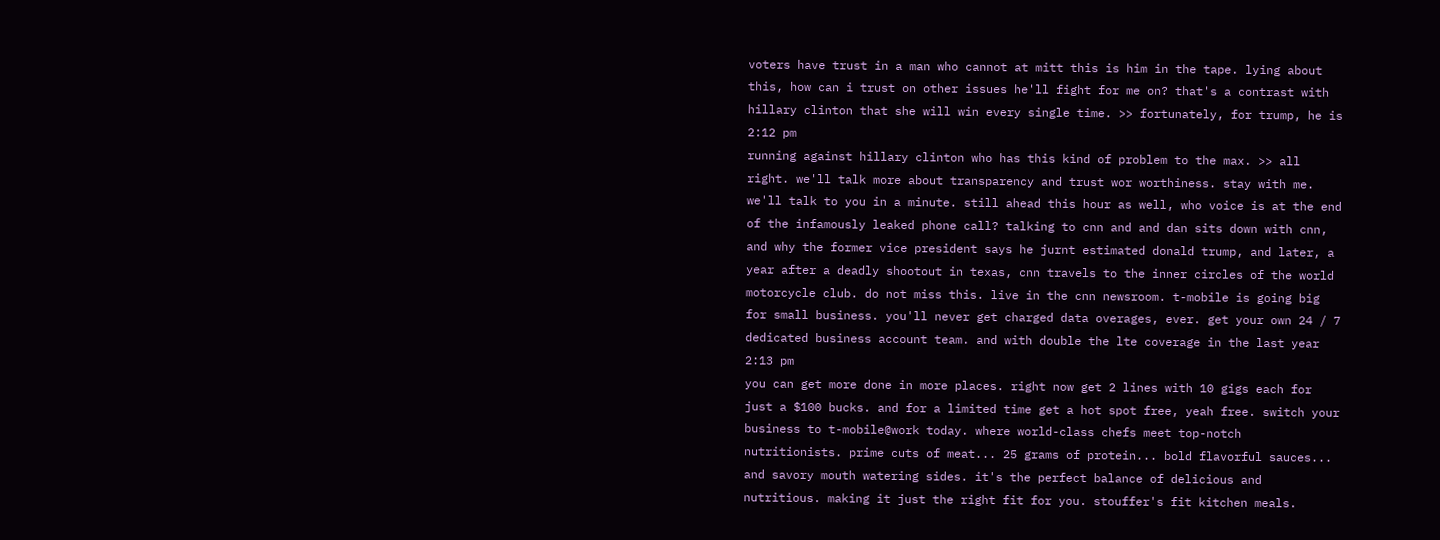voters have trust in a man who cannot at mitt this is him in the tape. lying about this, how can i trust on other issues he'll fight for me on? that's a contrast with hillary clinton that she will win every single time. >> fortunately, for trump, he is
2:12 pm
running against hillary clinton who has this kind of problem to the max. >> all right. we'll talk more about transparency and trust wor worthiness. stay with me. we'll talk to you in a minute. still ahead this hour as well, who voice is at the end of the infamously leaked phone call? talking to cnn and and dan sits down with cnn, and why the former vice president says he jurnt estimated donald trump, and later, a year after a deadly shootout in texas, cnn travels to the inner circles of the world motorcycle club. do not miss this. live in the cnn newsroom. t-mobile is going big for small business. you'll never get charged data overages, ever. get your own 24 / 7 dedicated business account team. and with double the lte coverage in the last year
2:13 pm
you can get more done in more places. right now get 2 lines with 10 gigs each for just a $100 bucks. and for a limited time get a hot spot free, yeah free. switch your business to t-mobile@work today. where world-class chefs meet top-notch nutritionists. prime cuts of meat... 25 grams of protein... bold flavorful sauces... and savory mouth watering sides. it's the perfect balance of delicious and nutritious. making it just the right fit for you. stouffer's fit kitchen meals.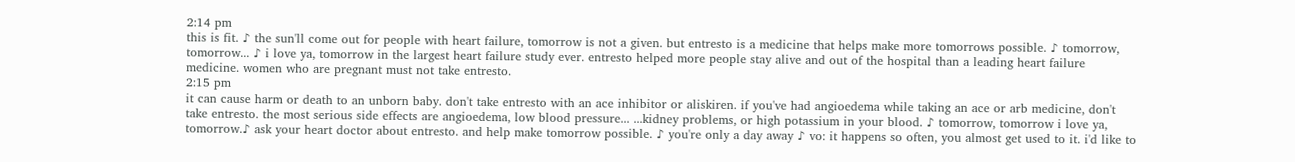2:14 pm
this is fit. ♪ the sun'll come out for people with heart failure, tomorrow is not a given. but entresto is a medicine that helps make more tomorrows possible. ♪ tomorrow, tomorrow... ♪ i love ya, tomorrow in the largest heart failure study ever. entresto helped more people stay alive and out of the hospital than a leading heart failure medicine. women who are pregnant must not take entresto.
2:15 pm
it can cause harm or death to an unborn baby. don't take entresto with an ace inhibitor or aliskiren. if you've had angioedema while taking an ace or arb medicine, don't take entresto. the most serious side effects are angioedema, low blood pressure... ...kidney problems, or high potassium in your blood. ♪ tomorrow, tomorrow i love ya, tomorrow.♪ ask your heart doctor about entresto. and help make tomorrow possible. ♪ you're only a day away ♪ vo: it happens so often, you almost get used to it. i'd like to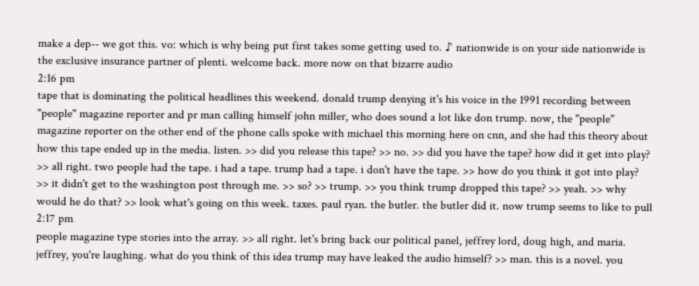make a dep-- we got this. vo: which is why being put first takes some getting used to. ♪ nationwide is on your side nationwide is the exclusive insurance partner of plenti. welcome back. more now on that bizarre audio
2:16 pm
tape that is dominating the political headlines this weekend. donald trump denying it's his voice in the 1991 recording between "people" magazine reporter and pr man calling himself john miller, who does sound a lot like don trump. now, the "people" magazine reporter on the other end of the phone calls spoke with michael this morning here on cnn, and she had this theory about how this tape ended up in the media. listen. >> did you release this tape? >> no. >> did you have the tape? how did it get into play? >> all right. two people had the tape. i had a tape. trump had a tape. i don't have the tape. >> how do you think it got into play? >> it didn't get to the washington post through me. >> so? >> trump. >> you think trump dropped this tape? >> yeah. >> why would he do that? >> look what's going on this week. taxes. paul ryan. the butler. the butler did it. now trump seems to like to pull
2:17 pm
people magazine type stories into the array. >> all right. let's bring back our political panel, jeffrey lord, doug high, and maria. jeffrey, you're laughing. what do you think of this idea trump may have leaked the audio himself? >> man. this is a novel. you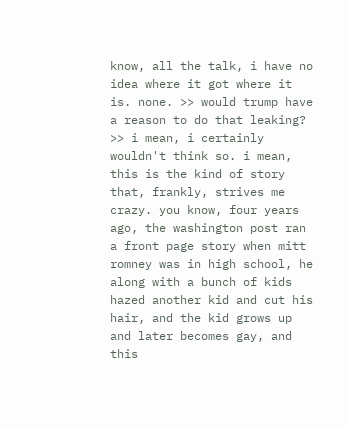know, all the talk, i have no idea where it got where it is. none. >> would trump have a reason to do that leaking? >> i mean, i certainly wouldn't think so. i mean, this is the kind of story that, frankly, strives me crazy. you know, four years ago, the washington post ran a front page story when mitt romney was in high school, he along with a bunch of kids hazed another kid and cut his hair, and the kid grows up and later becomes gay, and this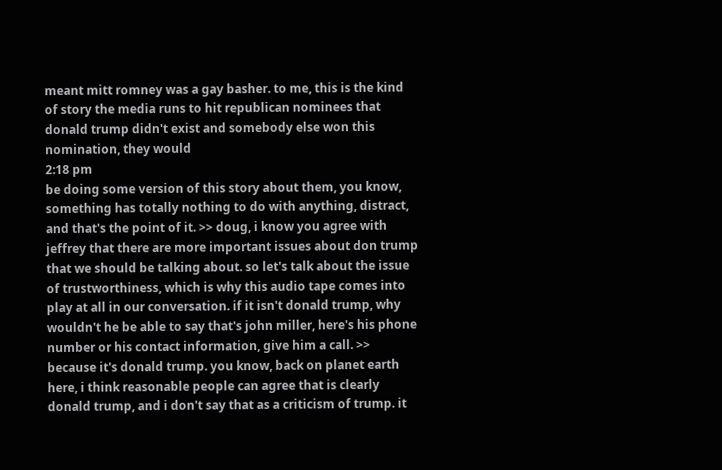meant mitt romney was a gay basher. to me, this is the kind of story the media runs to hit republican nominees that donald trump didn't exist and somebody else won this nomination, they would
2:18 pm
be doing some version of this story about them, you know, something has totally nothing to do with anything, distract, and that's the point of it. >> doug, i know you agree with jeffrey that there are more important issues about don trump that we should be talking about. so let's talk about the issue of trustworthiness, which is why this audio tape comes into play at all in our conversation. if it isn't donald trump, why wouldn't he be able to say that's john miller, here's his phone number or his contact information, give him a call. >> because it's donald trump. you know, back on planet earth here, i think reasonable people can agree that is clearly donald trump, and i don't say that as a criticism of trump. it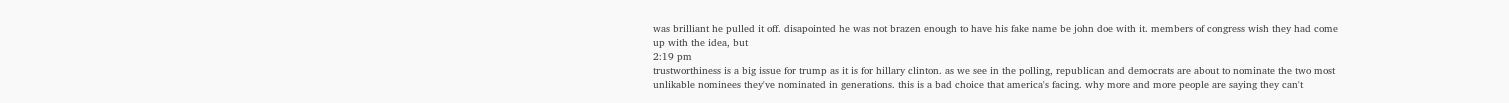was brilliant he pulled it off. disapointed he was not brazen enough to have his fake name be john doe with it. members of congress wish they had come up with the idea, but
2:19 pm
trustworthiness is a big issue for trump as it is for hillary clinton. as we see in the polling, republican and democrats are about to nominate the two most unlikable nominees they've nominated in generations. this is a bad choice that america's facing. why more and more people are saying they can't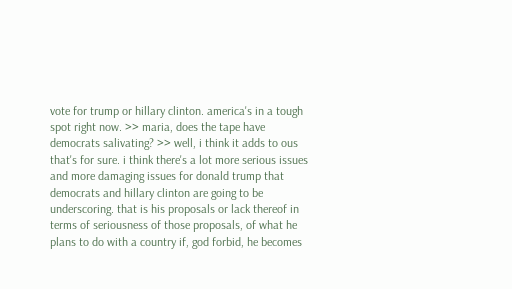vote for trump or hillary clinton. america's in a tough spot right now. >> maria, does the tape have democrats salivating? >> well, i think it adds to ous that's for sure. i think there's a lot more serious issues and more damaging issues for donald trump that democrats and hillary clinton are going to be underscoring. that is his proposals or lack thereof in terms of seriousness of those proposals, of what he plans to do with a country if, god forbid, he becomes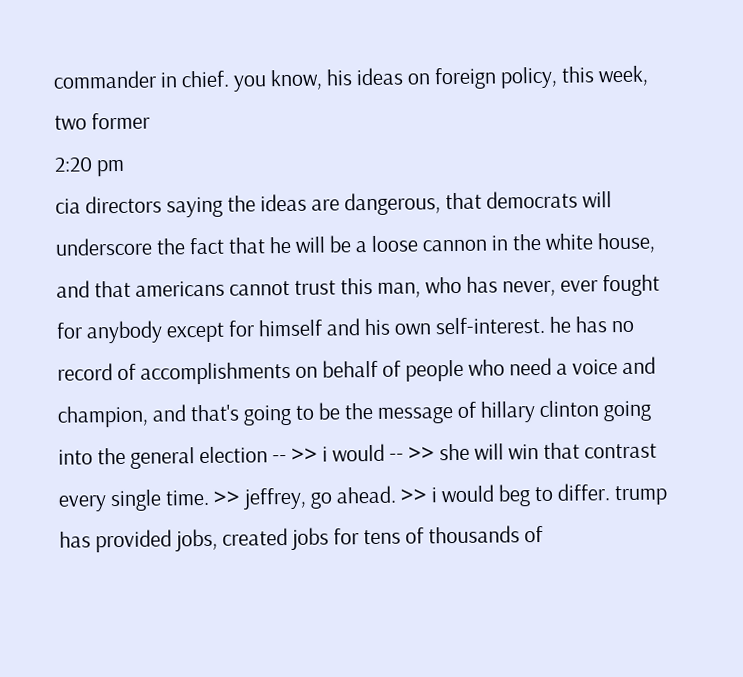commander in chief. you know, his ideas on foreign policy, this week, two former
2:20 pm
cia directors saying the ideas are dangerous, that democrats will underscore the fact that he will be a loose cannon in the white house, and that americans cannot trust this man, who has never, ever fought for anybody except for himself and his own self-interest. he has no record of accomplishments on behalf of people who need a voice and champion, and that's going to be the message of hillary clinton going into the general election -- >> i would -- >> she will win that contrast every single time. >> jeffrey, go ahead. >> i would beg to differ. trump has provided jobs, created jobs for tens of thousands of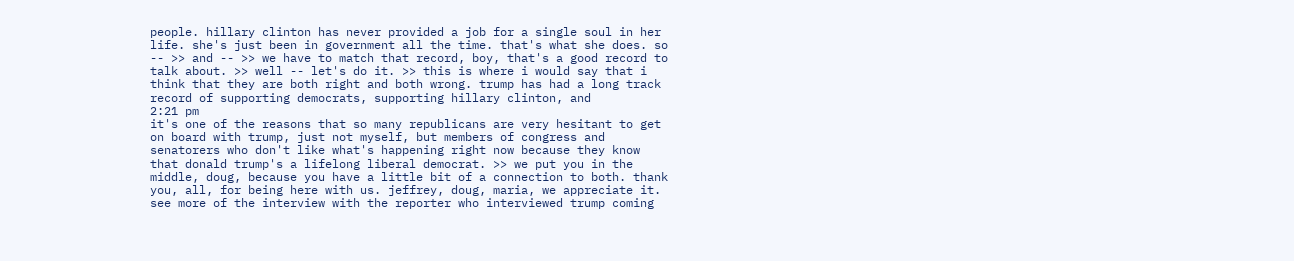people. hillary clinton has never provided a job for a single soul in her life. she's just been in government all the time. that's what she does. so -- >> and -- >> we have to match that record, boy, that's a good record to talk about. >> well -- let's do it. >> this is where i would say that i think that they are both right and both wrong. trump has had a long track record of supporting democrats, supporting hillary clinton, and
2:21 pm
it's one of the reasons that so many republicans are very hesitant to get on board with trump, just not myself, but members of congress and senatorers who don't like what's happening right now because they know that donald trump's a lifelong liberal democrat. >> we put you in the middle, doug, because you have a little bit of a connection to both. thank you, all, for being here with us. jeffrey, doug, maria, we appreciate it. see more of the interview with the reporter who interviewed trump coming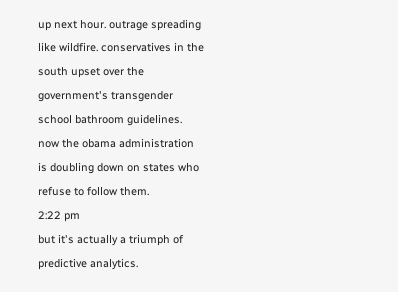up next hour. outrage spreading like wildfire. conservatives in the south upset over the government's transgender school bathroom guidelines. now the obama administration is doubling down on states who refuse to follow them.
2:22 pm
but it's actually a triumph of predictive analytics.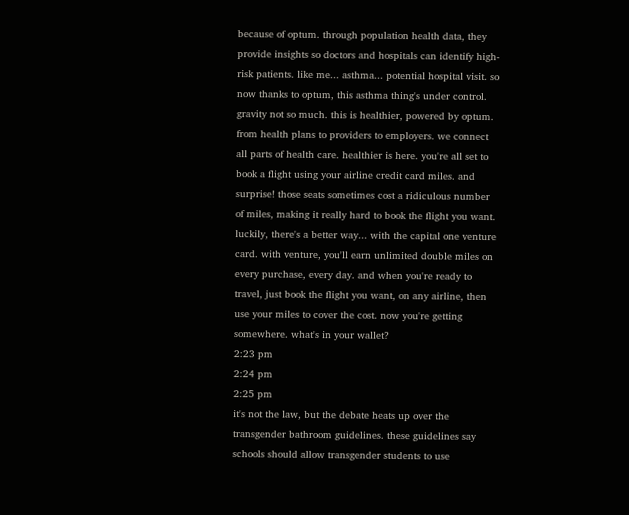because of optum. through population health data, they provide insights so doctors and hospitals can identify high-risk patients. like me... asthma... potential hospital visit. so now thanks to optum, this asthma thing's under control. gravity not so much. this is healthier, powered by optum. from health plans to providers to employers. we connect all parts of health care. healthier is here. you're all set to book a flight using your airline credit card miles. and surprise! those seats sometimes cost a ridiculous number of miles, making it really hard to book the flight you want. luckily, there's a better way... with the capital one venture card. with venture, you'll earn unlimited double miles on every purchase, every day. and when you're ready to travel, just book the flight you want, on any airline, then use your miles to cover the cost. now you're getting somewhere. what's in your wallet?
2:23 pm
2:24 pm
2:25 pm
it's not the law, but the debate heats up over the transgender bathroom guidelines. these guidelines say schools should allow transgender students to use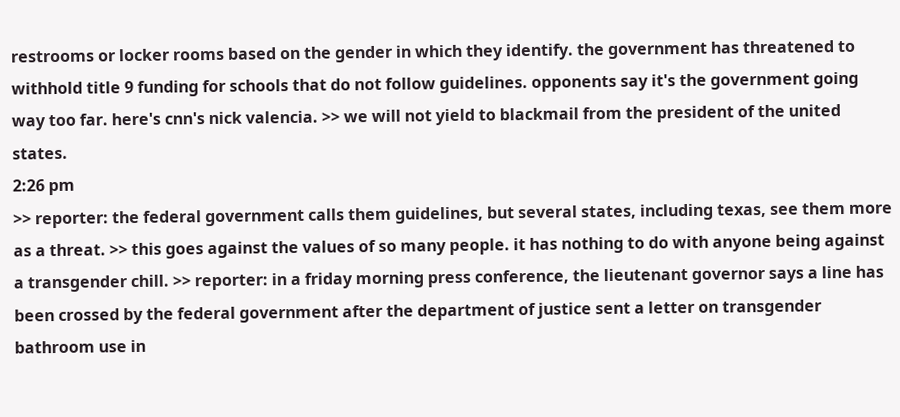restrooms or locker rooms based on the gender in which they identify. the government has threatened to withhold title 9 funding for schools that do not follow guidelines. opponents say it's the government going way too far. here's cnn's nick valencia. >> we will not yield to blackmail from the president of the united states.
2:26 pm
>> reporter: the federal government calls them guidelines, but several states, including texas, see them more as a threat. >> this goes against the values of so many people. it has nothing to do with anyone being against a transgender chill. >> reporter: in a friday morning press conference, the lieutenant governor says a line has been crossed by the federal government after the department of justice sent a letter on transgender bathroom use in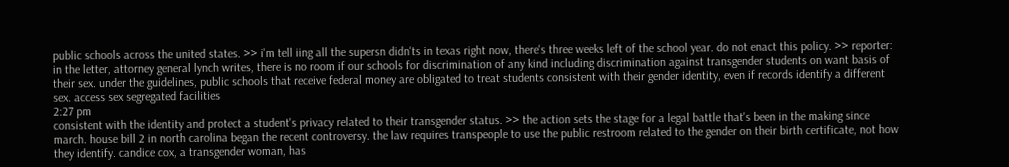public schools across the united states. >> i'm tell iing all the supersn didn'ts in texas right now, there's three weeks left of the school year. do not enact this policy. >> reporter: in the letter, attorney general lynch writes, there is no room if our schools for discrimination of any kind including discrimination against transgender students on want basis of their sex. under the guidelines, public schools that receive federal money are obligated to treat students consistent with their gender identity, even if records identify a different sex. access sex segregated facilities
2:27 pm
consistent with the identity and protect a student's privacy related to their transgender status. >> the action sets the stage for a legal battle that's been in the making since march. house bill 2 in north carolina began the recent controversy. the law requires transpeople to use the public restroom related to the gender on their birth certificate, not how they identify. candice cox, a transgender woman, has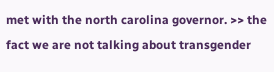met with the north carolina governor. >> the fact we are not talking about transgender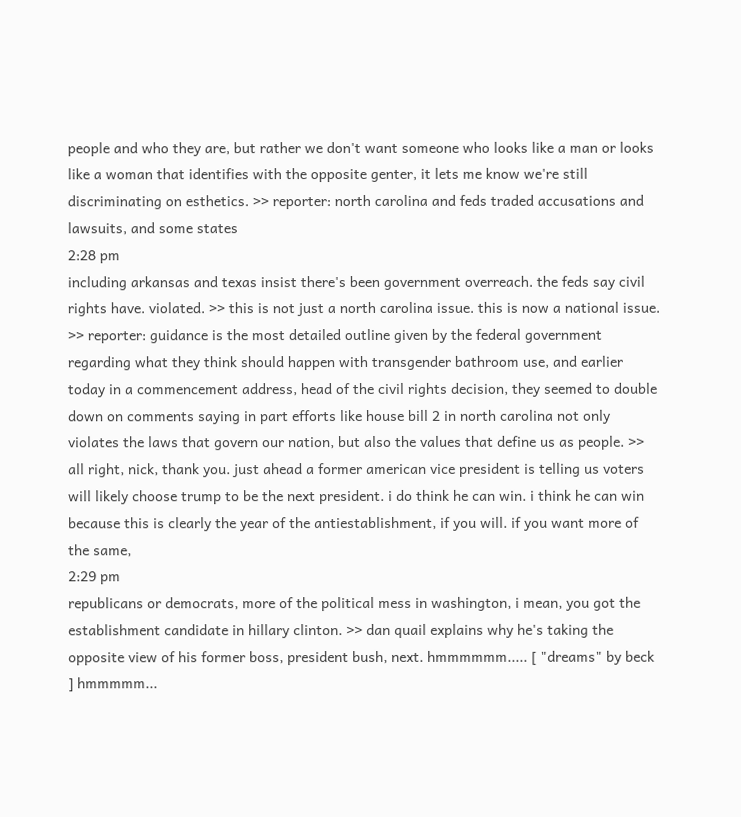people and who they are, but rather we don't want someone who looks like a man or looks like a woman that identifies with the opposite genter, it lets me know we're still discriminating on esthetics. >> reporter: north carolina and feds traded accusations and lawsuits, and some states
2:28 pm
including arkansas and texas insist there's been government overreach. the feds say civil rights have. violated. >> this is not just a north carolina issue. this is now a national issue. >> reporter: guidance is the most detailed outline given by the federal government regarding what they think should happen with transgender bathroom use, and earlier today in a commencement address, head of the civil rights decision, they seemed to double down on comments saying in part efforts like house bill 2 in north carolina not only violates the laws that govern our nation, but also the values that define us as people. >> all right, nick, thank you. just ahead a former american vice president is telling us voters will likely choose trump to be the next president. i do think he can win. i think he can win because this is clearly the year of the antiestablishment, if you will. if you want more of the same,
2:29 pm
republicans or democrats, more of the political mess in washington, i mean, you got the establishment candidate in hillary clinton. >> dan quail explains why he's taking the opposite view of his former boss, president bush, next. hmmmmmm..... [ "dreams" by beck ] hmmmmm...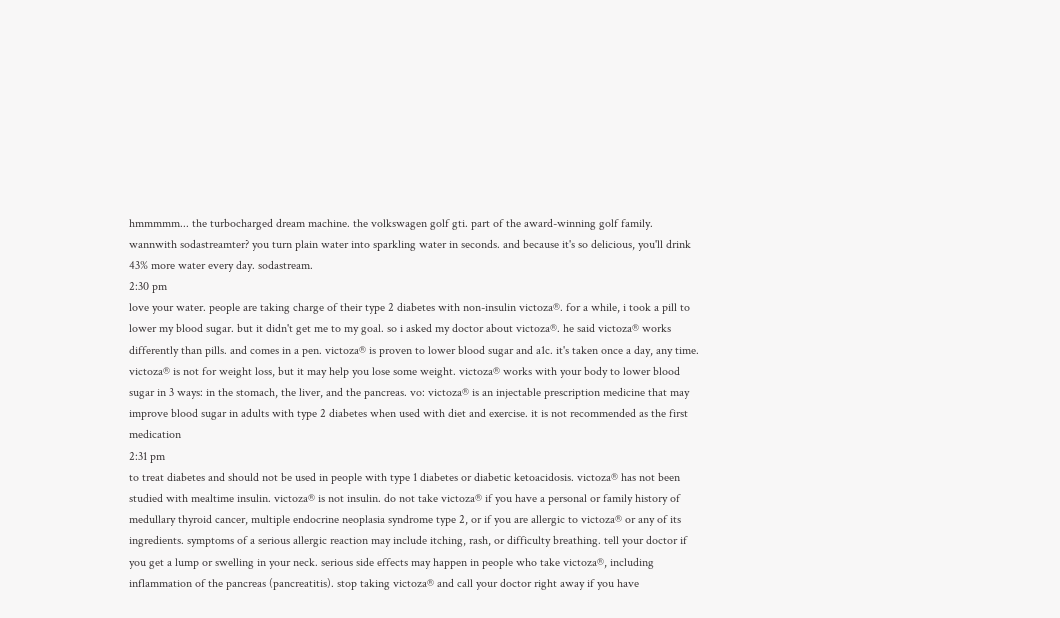hmmmmm... the turbocharged dream machine. the volkswagen golf gti. part of the award-winning golf family. wannwith sodastreamter? you turn plain water into sparkling water in seconds. and because it's so delicious, you'll drink 43% more water every day. sodastream.
2:30 pm
love your water. people are taking charge of their type 2 diabetes with non-insulin victoza®. for a while, i took a pill to lower my blood sugar. but it didn't get me to my goal. so i asked my doctor about victoza®. he said victoza® works differently than pills. and comes in a pen. victoza® is proven to lower blood sugar and a1c. it's taken once a day, any time. victoza® is not for weight loss, but it may help you lose some weight. victoza® works with your body to lower blood sugar in 3 ways: in the stomach, the liver, and the pancreas. vo: victoza® is an injectable prescription medicine that may improve blood sugar in adults with type 2 diabetes when used with diet and exercise. it is not recommended as the first medication
2:31 pm
to treat diabetes and should not be used in people with type 1 diabetes or diabetic ketoacidosis. victoza® has not been studied with mealtime insulin. victoza® is not insulin. do not take victoza® if you have a personal or family history of medullary thyroid cancer, multiple endocrine neoplasia syndrome type 2, or if you are allergic to victoza® or any of its ingredients. symptoms of a serious allergic reaction may include itching, rash, or difficulty breathing. tell your doctor if you get a lump or swelling in your neck. serious side effects may happen in people who take victoza®, including inflammation of the pancreas (pancreatitis). stop taking victoza® and call your doctor right away if you have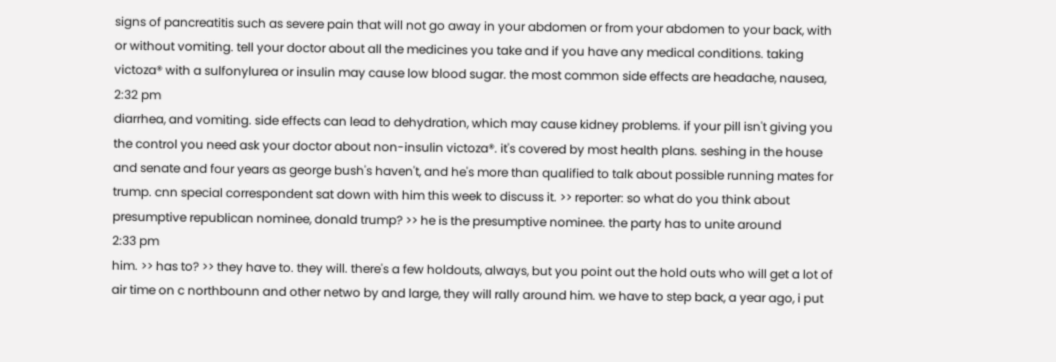signs of pancreatitis such as severe pain that will not go away in your abdomen or from your abdomen to your back, with or without vomiting. tell your doctor about all the medicines you take and if you have any medical conditions. taking victoza® with a sulfonylurea or insulin may cause low blood sugar. the most common side effects are headache, nausea,
2:32 pm
diarrhea, and vomiting. side effects can lead to dehydration, which may cause kidney problems. if your pill isn't giving you the control you need ask your doctor about non-insulin victoza®. it's covered by most health plans. seshing in the house and senate and four years as george bush's haven't, and he's more than qualified to talk about possible running mates for trump. cnn special correspondent sat down with him this week to discuss it. >> reporter: so what do you think about presumptive republican nominee, donald trump? >> he is the presumptive nominee. the party has to unite around
2:33 pm
him. >> has to? >> they have to. they will. there's a few holdouts, always, but you point out the hold outs who will get a lot of air time on c northbounn and other netwo by and large, they will rally around him. we have to step back, a year ago, i put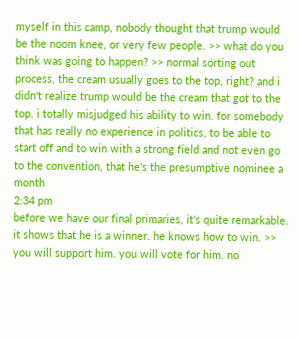myself in this camp, nobody thought that trump would be the noom knee, or very few people. >> what do you think was going to happen? >> normal sorting out process, the cream usually goes to the top, right? and i didn't realize trump would be the cream that got to the top. i totally misjudged his ability to win. for somebody that has really no experience in politics, to be able to start off and to win with a strong field and not even go to the convention, that he's the presumptive nominee a month
2:34 pm
before we have our final primaries, it's quite remarkable. it shows that he is a winner. he knows how to win. >> you will support him. you will vote for him. no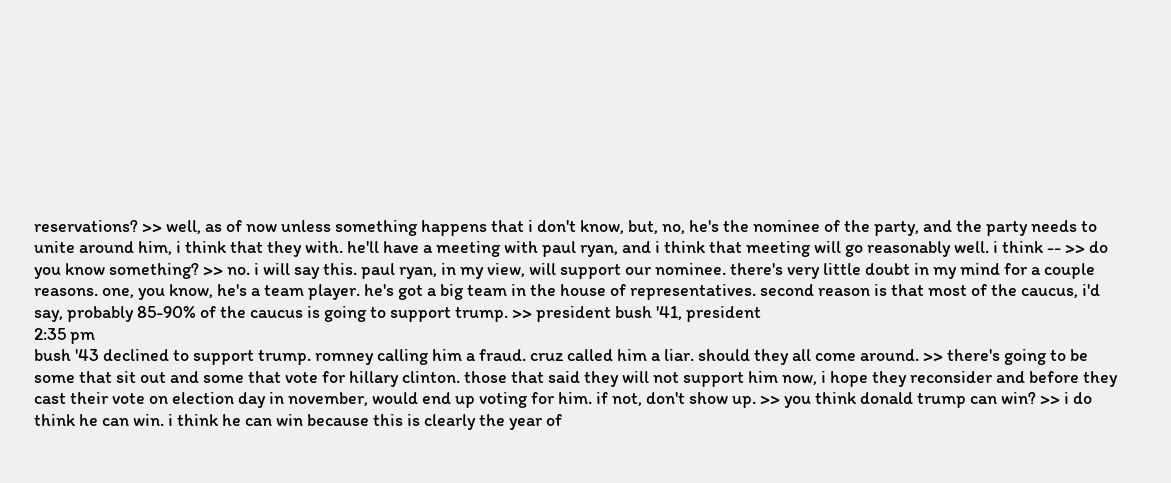reservations? >> well, as of now unless something happens that i don't know, but, no, he's the nominee of the party, and the party needs to unite around him, i think that they with. he'll have a meeting with paul ryan, and i think that meeting will go reasonably well. i think -- >> do you know something? >> no. i will say this. paul ryan, in my view, will support our nominee. there's very little doubt in my mind for a couple reasons. one, you know, he's a team player. he's got a big team in the house of representatives. second reason is that most of the caucus, i'd say, probably 85-90% of the caucus is going to support trump. >> president bush '41, president
2:35 pm
bush '43 declined to support trump. romney calling him a fraud. cruz called him a liar. should they all come around. >> there's going to be some that sit out and some that vote for hillary clinton. those that said they will not support him now, i hope they reconsider and before they cast their vote on election day in november, would end up voting for him. if not, don't show up. >> you think donald trump can win? >> i do think he can win. i think he can win because this is clearly the year of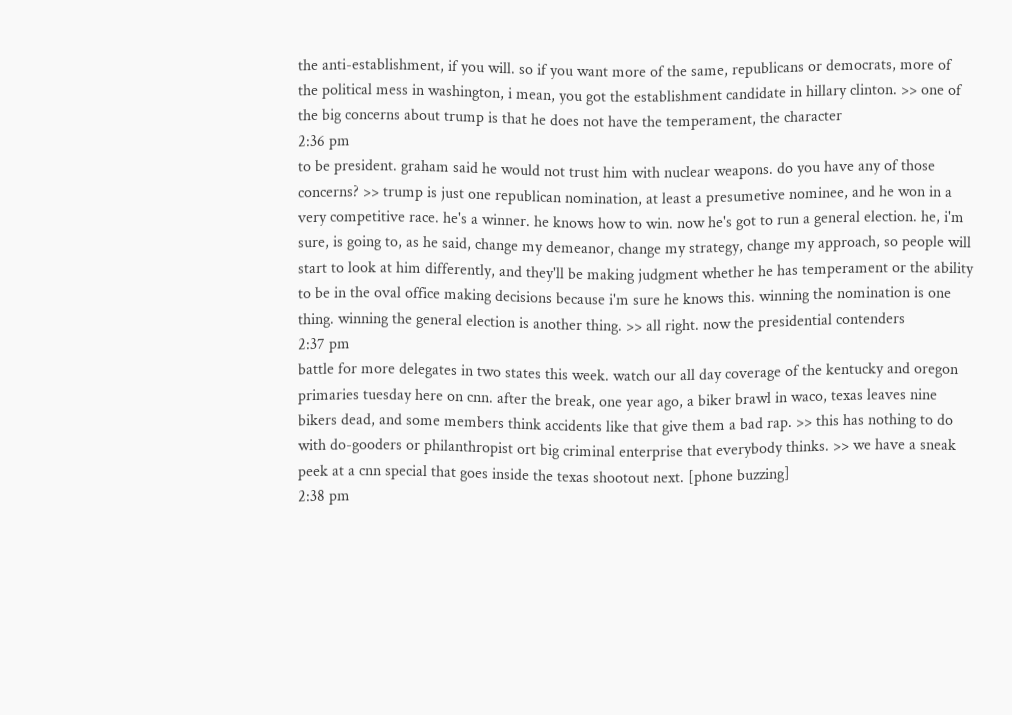the anti-establishment, if you will. so if you want more of the same, republicans or democrats, more of the political mess in washington, i mean, you got the establishment candidate in hillary clinton. >> one of the big concerns about trump is that he does not have the temperament, the character
2:36 pm
to be president. graham said he would not trust him with nuclear weapons. do you have any of those concerns? >> trump is just one republican nomination, at least a presumetive nominee, and he won in a very competitive race. he's a winner. he knows how to win. now he's got to run a general election. he, i'm sure, is going to, as he said, change my demeanor, change my strategy, change my approach, so people will start to look at him differently, and they'll be making judgment whether he has temperament or the ability to be in the oval office making decisions because i'm sure he knows this. winning the nomination is one thing. winning the general election is another thing. >> all right. now the presidential contenders
2:37 pm
battle for more delegates in two states this week. watch our all day coverage of the kentucky and oregon primaries tuesday here on cnn. after the break, one year ago, a biker brawl in waco, texas leaves nine bikers dead, and some members think accidents like that give them a bad rap. >> this has nothing to do with do-gooders or philanthropist ort big criminal enterprise that everybody thinks. >> we have a sneak peek at a cnn special that goes inside the texas shootout next. [phone buzzing]
2:38 pm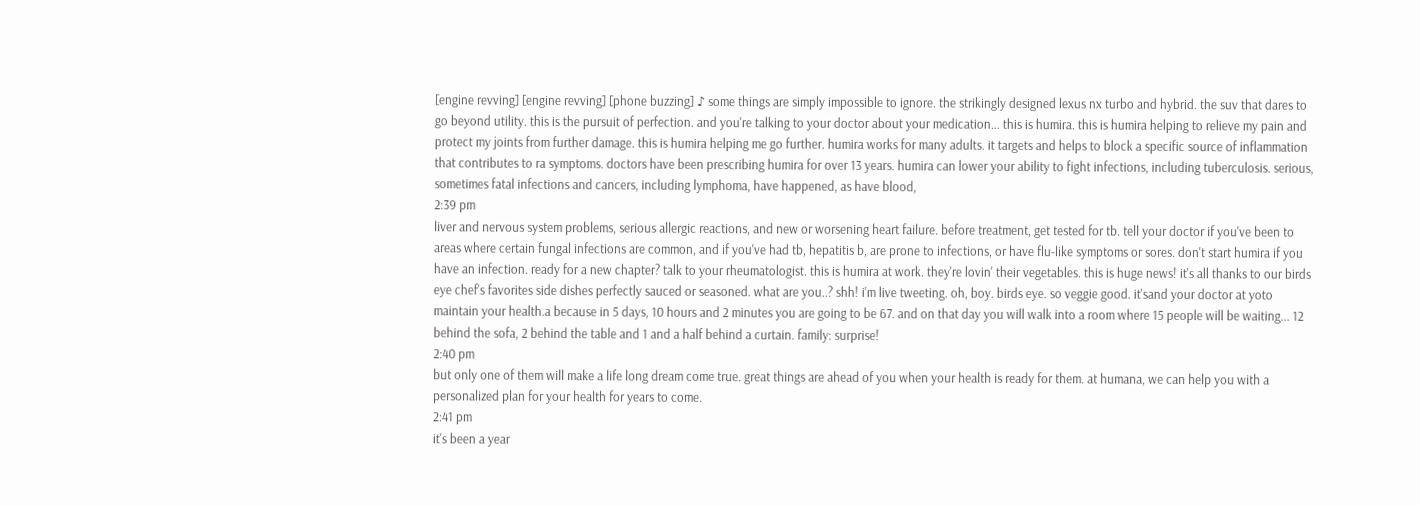[engine revving] [engine revving] [phone buzzing] ♪ some things are simply impossible to ignore. the strikingly designed lexus nx turbo and hybrid. the suv that dares to go beyond utility. this is the pursuit of perfection. and you're talking to your doctor about your medication... this is humira. this is humira helping to relieve my pain and protect my joints from further damage. this is humira helping me go further. humira works for many adults. it targets and helps to block a specific source of inflammation that contributes to ra symptoms. doctors have been prescribing humira for over 13 years. humira can lower your ability to fight infections, including tuberculosis. serious, sometimes fatal infections and cancers, including lymphoma, have happened, as have blood,
2:39 pm
liver and nervous system problems, serious allergic reactions, and new or worsening heart failure. before treatment, get tested for tb. tell your doctor if you've been to areas where certain fungal infections are common, and if you've had tb, hepatitis b, are prone to infections, or have flu-like symptoms or sores. don't start humira if you have an infection. ready for a new chapter? talk to your rheumatologist. this is humira at work. they're lovin' their vegetables. this is huge news! it's all thanks to our birds eye chef's favorites side dishes perfectly sauced or seasoned. what are you..? shh! i'm live tweeting. oh, boy. birds eye. so veggie good. it'sand your doctor at yoto maintain your health.a because in 5 days, 10 hours and 2 minutes you are going to be 67. and on that day you will walk into a room where 15 people will be waiting... 12 behind the sofa, 2 behind the table and 1 and a half behind a curtain. family: surprise!
2:40 pm
but only one of them will make a life long dream come true. great things are ahead of you when your health is ready for them. at humana, we can help you with a personalized plan for your health for years to come.
2:41 pm
it's been a year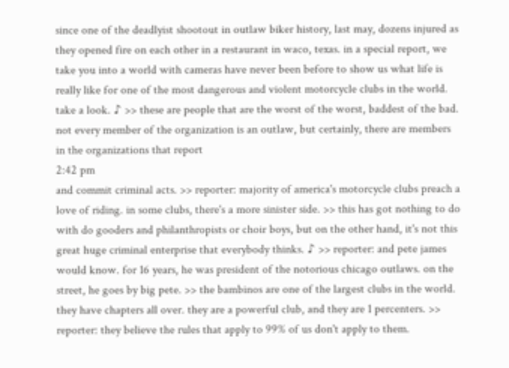since one of the deadlyist shootout in outlaw biker history, last may, dozens injured as they opened fire on each other in a restaurant in waco, texas. in a special report, we take you into a world with cameras have never been before to show us what life is really like for one of the most dangerous and violent motorcycle clubs in the world. take a look. ♪ >> these are people that are the worst of the worst, baddest of the bad. not every member of the organization is an outlaw, but certainly, there are members in the organizations that report
2:42 pm
and commit criminal acts. >> reporter: majority of america's motorcycle clubs preach a love of riding. in some clubs, there's a more sinister side. >> this has got nothing to do with do gooders and philanthropists or choir boys, but on the other hand, it's not this great huge criminal enterprise that everybody thinks. ♪ >> reporter: and pete james would know. for 16 years, he was president of the notorious chicago outlaws. on the street, he goes by big pete. >> the bambinos are one of the largest clubs in the world. they have chapters all over. they are a powerful club, and they are 1 percenters. >> reporter: they believe the rules that apply to 99% of us don't apply to them.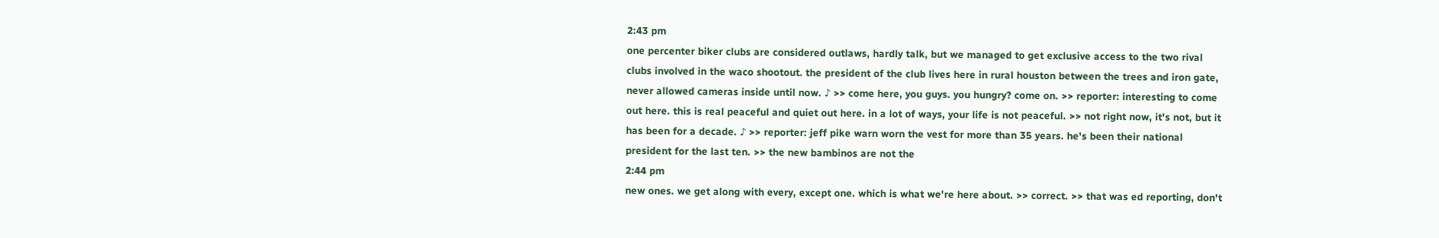2:43 pm
one percenter biker clubs are considered outlaws, hardly talk, but we managed to get exclusive access to the two rival clubs involved in the waco shootout. the president of the club lives here in rural houston between the trees and iron gate, never allowed cameras inside until now. ♪ >> come here, you guys. you hungry? come on. >> reporter: interesting to come out here. this is real peaceful and quiet out here. in a lot of ways, your life is not peaceful. >> not right now, it's not, but it has been for a decade. ♪ >> reporter: jeff pike warn worn the vest for more than 35 years. he's been their national president for the last ten. >> the new bambinos are not the
2:44 pm
new ones. we get along with every, except one. which is what we're here about. >> correct. >> that was ed reporting, don't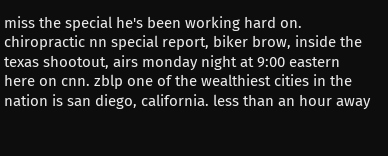miss the special he's been working hard on. chiropractic nn special report, biker brow, inside the texas shootout, airs monday night at 9:00 eastern here on cnn. zblp one of the wealthiest cities in the nation is san diego, california. less than an hour away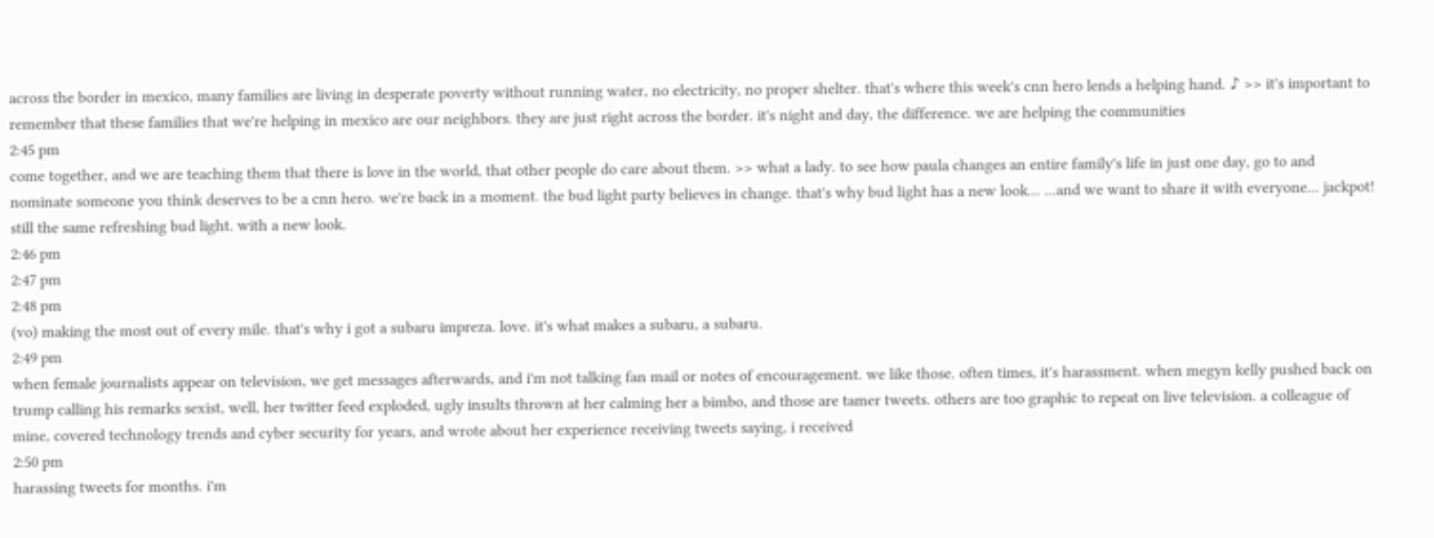across the border in mexico, many families are living in desperate poverty without running water, no electricity, no proper shelter. that's where this week's cnn hero lends a helping hand. ♪ >> it's important to remember that these families that we're helping in mexico are our neighbors. they are just right across the border. it's night and day, the difference. we are helping the communities
2:45 pm
come together, and we are teaching them that there is love in the world, that other people do care about them. >> what a lady. to see how paula changes an entire family's life in just one day, go to and nominate someone you think deserves to be a cnn hero. we're back in a moment. the bud light party believes in change. that's why bud light has a new look... ...and we want to share it with everyone... jackpot! still the same refreshing bud light. with a new look.
2:46 pm
2:47 pm
2:48 pm
(vo) making the most out of every mile. that's why i got a subaru impreza. love. it's what makes a subaru, a subaru.
2:49 pm
when female journalists appear on television, we get messages afterwards, and i'm not talking fan mail or notes of encouragement. we like those. often times, it's harassment. when megyn kelly pushed back on trump calling his remarks sexist, well, her twitter feed exploded, ugly insults thrown at her calming her a bimbo, and those are tamer tweets. others are too graphic to repeat on live television. a colleague of mine, covered technology trends and cyber security for years, and wrote about her experience receiving tweets saying, i received
2:50 pm
harassing tweets for months. i'm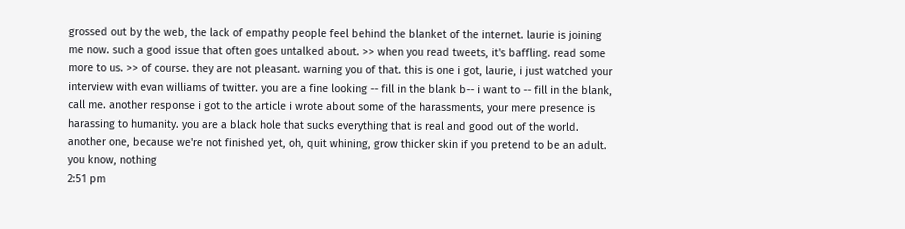grossed out by the web, the lack of empathy people feel behind the blanket of the internet. laurie is joining me now. such a good issue that often goes untalked about. >> when you read tweets, it's baffling. read some more to us. >> of course. they are not pleasant. warning you of that. this is one i got, laurie, i just watched your interview with evan williams of twitter. you are a fine looking -- fill in the blank b-- i want to -- fill in the blank, call me. another response i got to the article i wrote about some of the harassments, your mere presence is harassing to humanity. you are a black hole that sucks everything that is real and good out of the world. another one, because we're not finished yet, oh, quit whining, grow thicker skin if you pretend to be an adult. you know, nothing
2:51 pm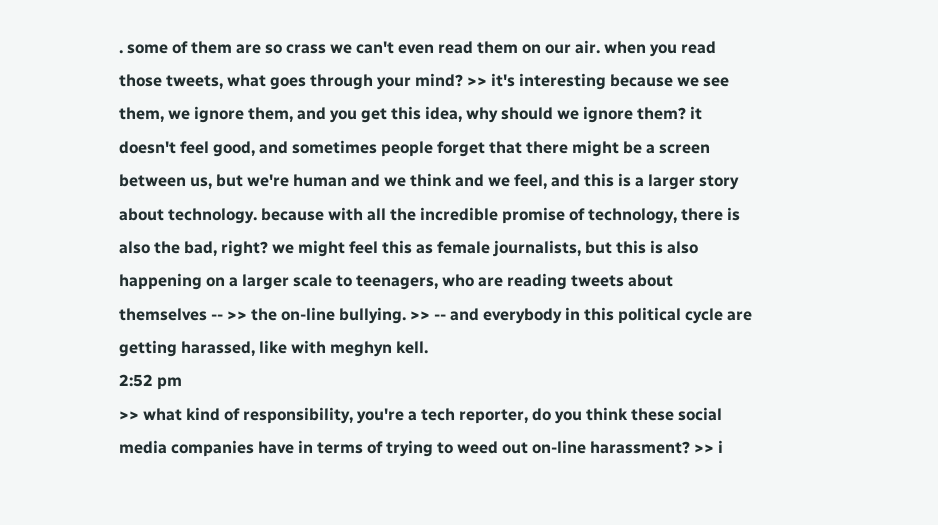. some of them are so crass we can't even read them on our air. when you read those tweets, what goes through your mind? >> it's interesting because we see them, we ignore them, and you get this idea, why should we ignore them? it doesn't feel good, and sometimes people forget that there might be a screen between us, but we're human and we think and we feel, and this is a larger story about technology. because with all the incredible promise of technology, there is also the bad, right? we might feel this as female journalists, but this is also happening on a larger scale to teenagers, who are reading tweets about themselves -- >> the on-line bullying. >> -- and everybody in this political cycle are getting harassed, like with meghyn kell.
2:52 pm
>> what kind of responsibility, you're a tech reporter, do you think these social media companies have in terms of trying to weed out on-line harassment? >> i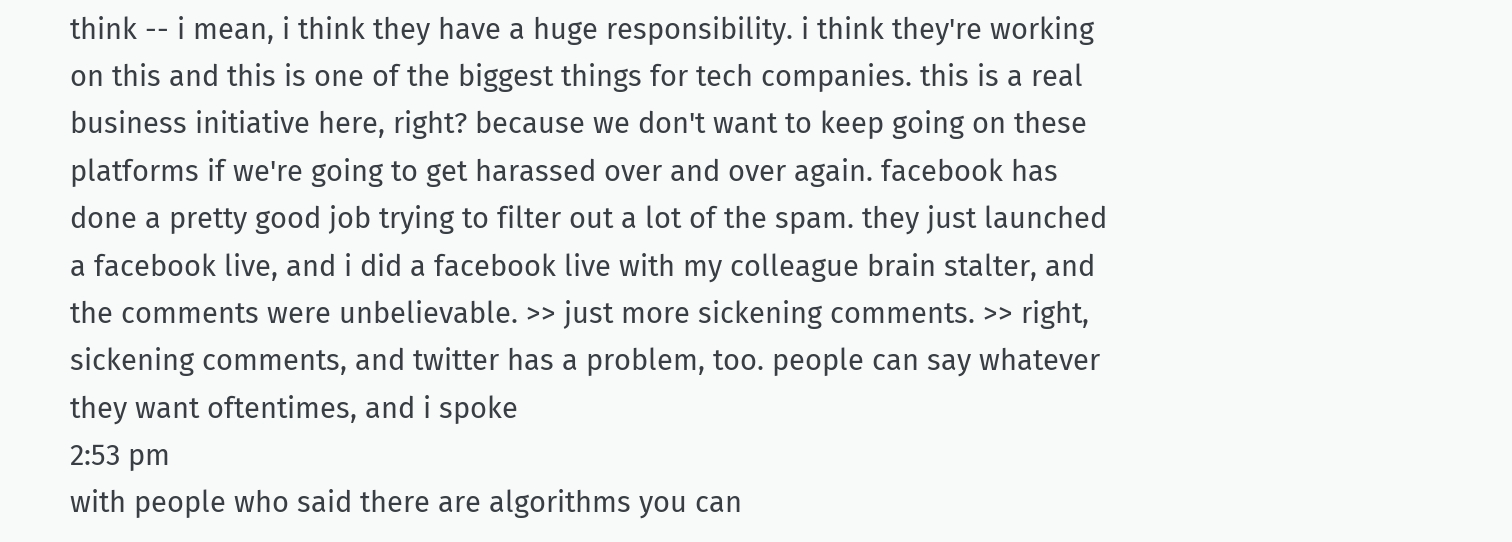think -- i mean, i think they have a huge responsibility. i think they're working on this and this is one of the biggest things for tech companies. this is a real business initiative here, right? because we don't want to keep going on these platforms if we're going to get harassed over and over again. facebook has done a pretty good job trying to filter out a lot of the spam. they just launched a facebook live, and i did a facebook live with my colleague brain stalter, and the comments were unbelievable. >> just more sickening comments. >> right, sickening comments, and twitter has a problem, too. people can say whatever they want oftentimes, and i spoke
2:53 pm
with people who said there are algorithms you can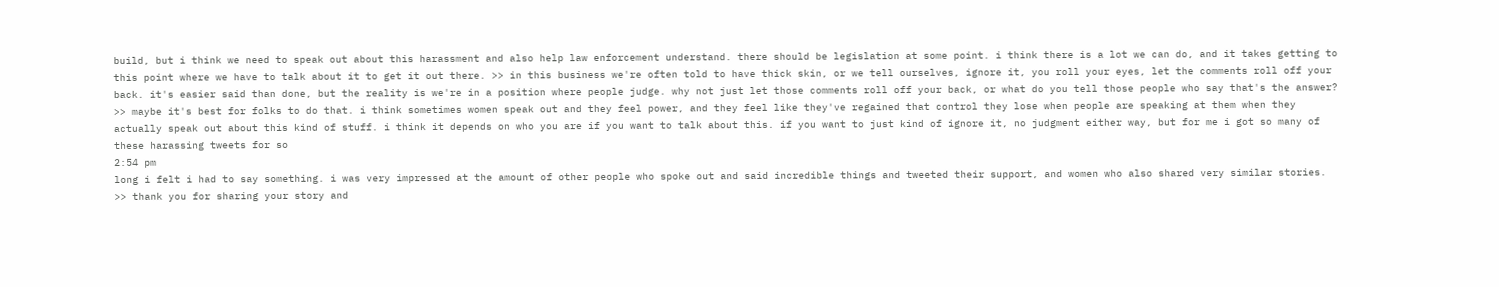build, but i think we need to speak out about this harassment and also help law enforcement understand. there should be legislation at some point. i think there is a lot we can do, and it takes getting to this point where we have to talk about it to get it out there. >> in this business we're often told to have thick skin, or we tell ourselves, ignore it, you roll your eyes, let the comments roll off your back. it's easier said than done, but the reality is we're in a position where people judge. why not just let those comments roll off your back, or what do you tell those people who say that's the answer? >> maybe it's best for folks to do that. i think sometimes women speak out and they feel power, and they feel like they've regained that control they lose when people are speaking at them when they actually speak out about this kind of stuff. i think it depends on who you are if you want to talk about this. if you want to just kind of ignore it, no judgment either way, but for me i got so many of these harassing tweets for so
2:54 pm
long i felt i had to say something. i was very impressed at the amount of other people who spoke out and said incredible things and tweeted their support, and women who also shared very similar stories. >> thank you for sharing your story and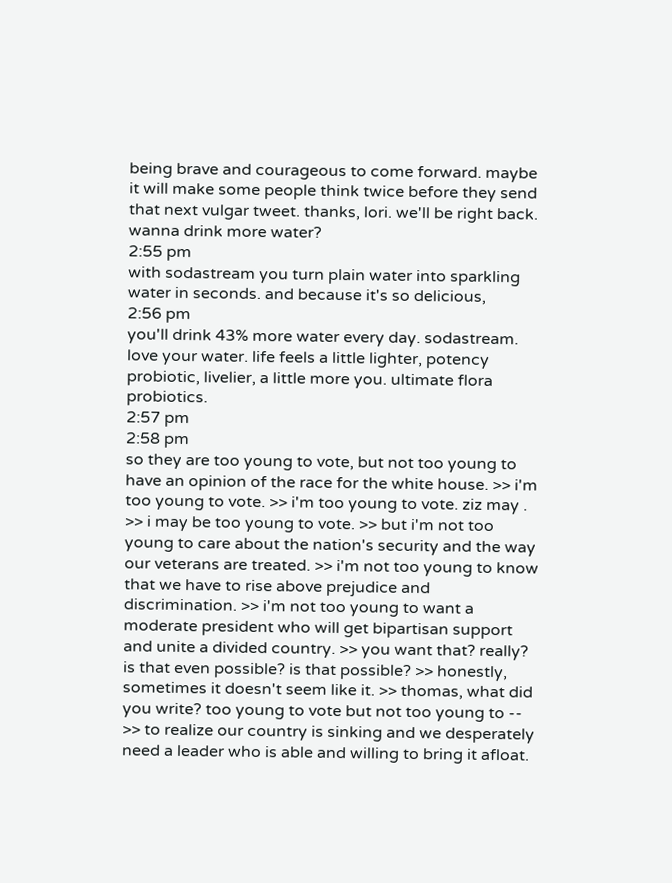being brave and courageous to come forward. maybe it will make some people think twice before they send that next vulgar tweet. thanks, lori. we'll be right back. wanna drink more water?
2:55 pm
with sodastream you turn plain water into sparkling water in seconds. and because it's so delicious,
2:56 pm
you'll drink 43% more water every day. sodastream. love your water. life feels a little lighter, potency probiotic, livelier, a little more you. ultimate flora probiotics.
2:57 pm
2:58 pm
so they are too young to vote, but not too young to have an opinion of the race for the white house. >> i'm too young to vote. >> i'm too young to vote. ziz may . >> i may be too young to vote. >> but i'm not too young to care about the nation's security and the way our veterans are treated. >> i'm not too young to know that we have to rise above prejudice and discrimination. >> i'm not too young to want a moderate president who will get bipartisan support and unite a divided country. >> you want that? really? is that even possible? is that possible? >> honestly, sometimes it doesn't seem like it. >> thomas, what did you write? too young to vote but not too young to -- >> to realize our country is sinking and we desperately need a leader who is able and willing to bring it afloat.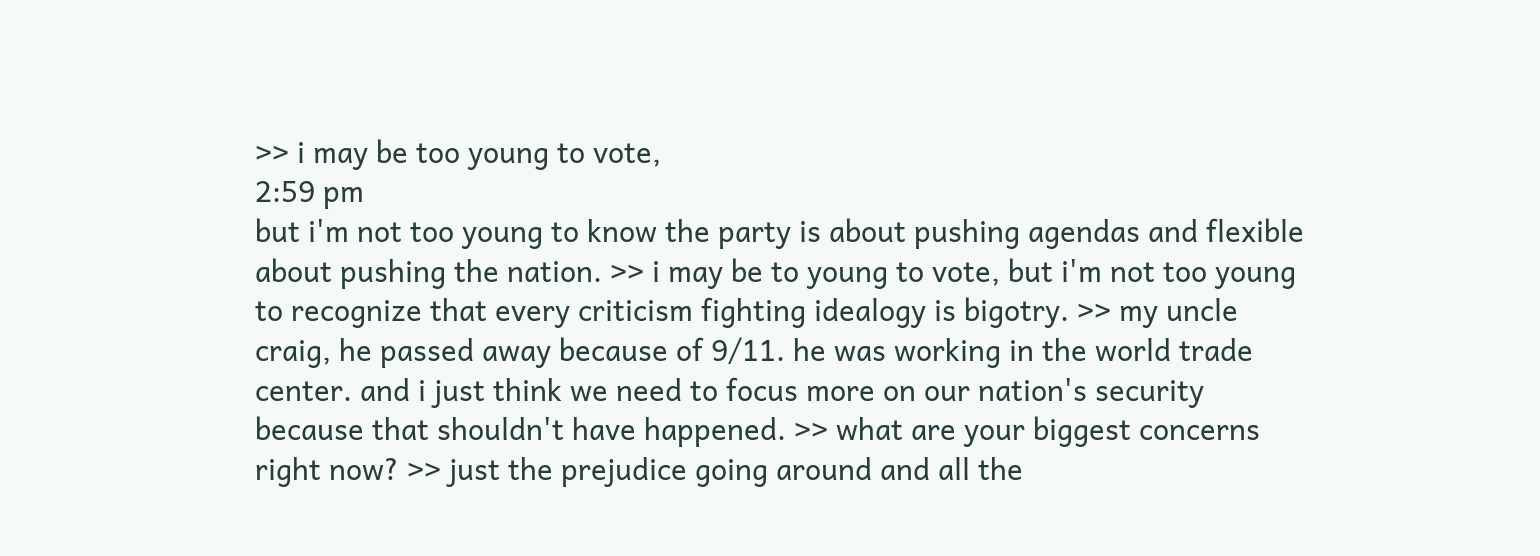>> i may be too young to vote,
2:59 pm
but i'm not too young to know the party is about pushing agendas and flexible about pushing the nation. >> i may be to young to vote, but i'm not too young to recognize that every criticism fighting idealogy is bigotry. >> my uncle craig, he passed away because of 9/11. he was working in the world trade center. and i just think we need to focus more on our nation's security because that shouldn't have happened. >> what are your biggest concerns right now? >> just the prejudice going around and all the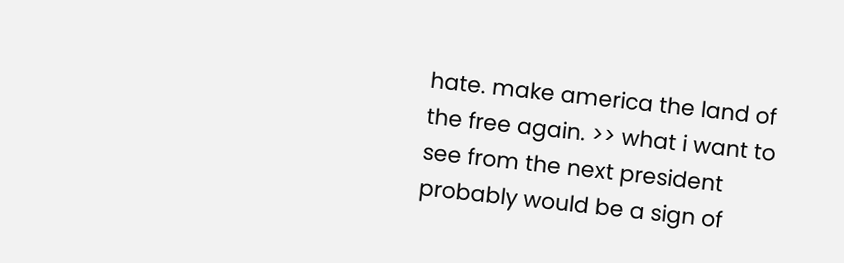hate. make america the land of the free again. >> what i want to see from the next president probably would be a sign of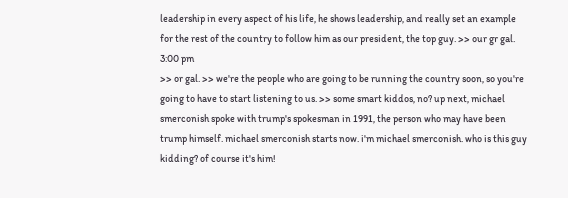leadership in every aspect of his life, he shows leadership, and really set an example for the rest of the country to follow him as our president, the top guy. >> our gr gal.
3:00 pm
>> or gal. >> we're the people who are going to be running the country soon, so you're going to have to start listening to us. >> some smart kiddos, no? up next, michael smerconish spoke with trump's spokesman in 1991, the person who may have been trump himself. michael smerconish starts now. i'm michael smerconish. who is this guy kidding? of course it's him!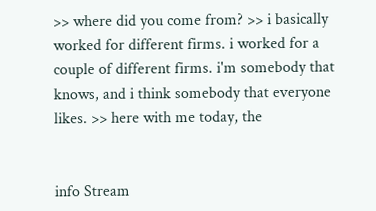>> where did you come from? >> i basically worked for different firms. i worked for a couple of different firms. i'm somebody that knows, and i think somebody that everyone likes. >> here with me today, the


info Stream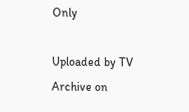Only

Uploaded by TV Archive on